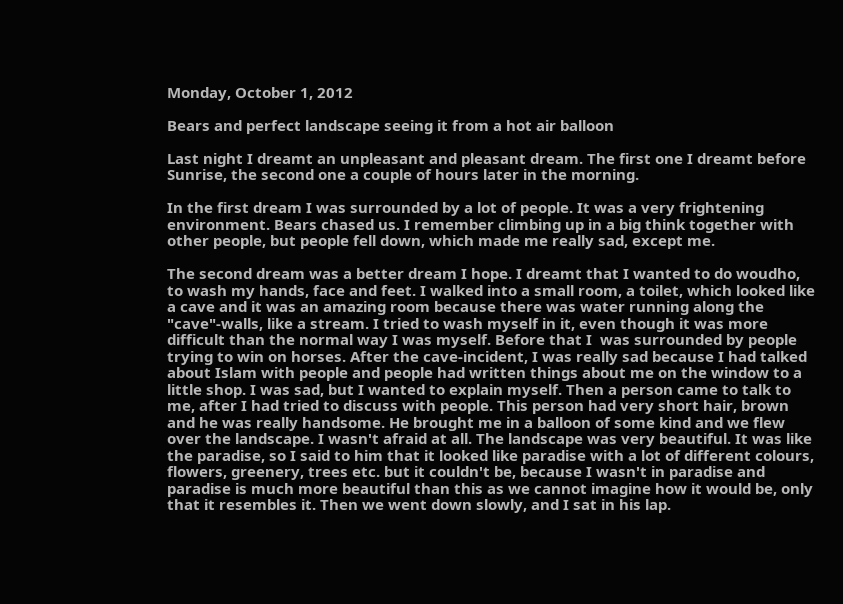Monday, October 1, 2012

Bears and perfect landscape seeing it from a hot air balloon

Last night I dreamt an unpleasant and pleasant dream. The first one I dreamt before Sunrise, the second one a couple of hours later in the morning.

In the first dream I was surrounded by a lot of people. It was a very frightening environment. Bears chased us. I remember climbing up in a big think together with other people, but people fell down, which made me really sad, except me.

The second dream was a better dream I hope. I dreamt that I wanted to do woudho, to wash my hands, face and feet. I walked into a small room, a toilet, which looked like a cave and it was an amazing room because there was water running along the "cave"-walls, like a stream. I tried to wash myself in it, even though it was more difficult than the normal way I was myself. Before that I  was surrounded by people trying to win on horses. After the cave-incident, I was really sad because I had talked about Islam with people and people had written things about me on the window to a little shop. I was sad, but I wanted to explain myself. Then a person came to talk to me, after I had tried to discuss with people. This person had very short hair, brown and he was really handsome. He brought me in a balloon of some kind and we flew over the landscape. I wasn't afraid at all. The landscape was very beautiful. It was like the paradise, so I said to him that it looked like paradise with a lot of different colours, flowers, greenery, trees etc. but it couldn't be, because I wasn't in paradise and paradise is much more beautiful than this as we cannot imagine how it would be, only that it resembles it. Then we went down slowly, and I sat in his lap.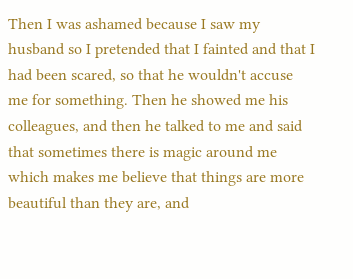Then I was ashamed because I saw my husband so I pretended that I fainted and that I had been scared, so that he wouldn't accuse me for something. Then he showed me his colleagues, and then he talked to me and said that sometimes there is magic around me which makes me believe that things are more beautiful than they are, and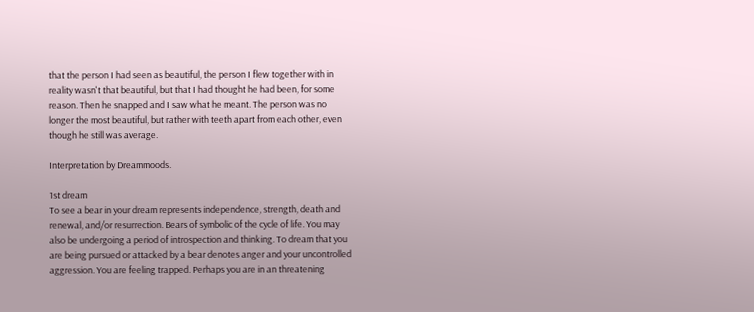that the person I had seen as beautiful, the person I flew together with in reality wasn't that beautiful, but that I had thought he had been, for some reason. Then he snapped and I saw what he meant. The person was no longer the most beautiful, but rather with teeth apart from each other, even though he still was average.

Interpretation by Dreammoods.

1st dream
To see a bear in your dream represents independence, strength, death and renewal, and/or resurrection. Bears of symbolic of the cycle of life. You may also be undergoing a period of introspection and thinking. To dream that you are being pursued or attacked by a bear denotes anger and your uncontrolled aggression. You are feeling trapped. Perhaps you are in an threatening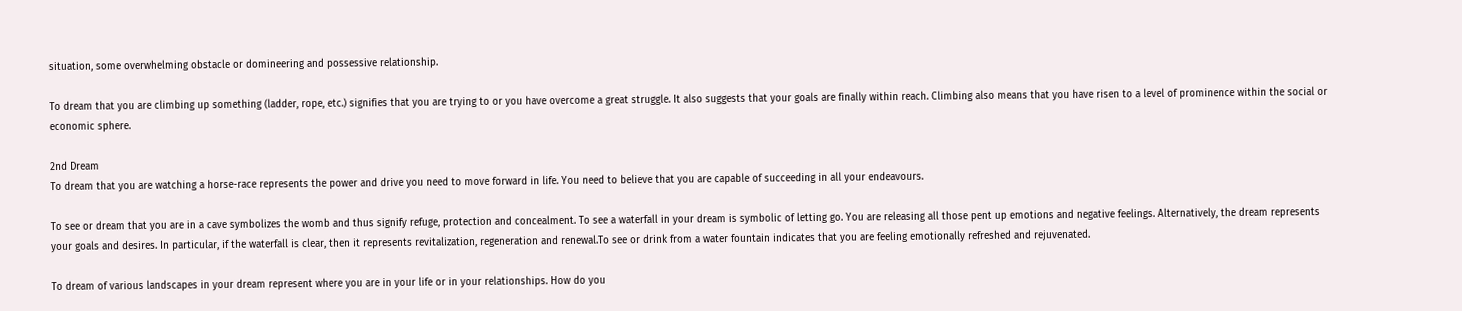situation, some overwhelming obstacle or domineering and possessive relationship.

To dream that you are climbing up something (ladder, rope, etc.) signifies that you are trying to or you have overcome a great struggle. It also suggests that your goals are finally within reach. Climbing also means that you have risen to a level of prominence within the social or economic sphere.

2nd Dream
To dream that you are watching a horse-race represents the power and drive you need to move forward in life. You need to believe that you are capable of succeeding in all your endeavours.

To see or dream that you are in a cave symbolizes the womb and thus signify refuge, protection and concealment. To see a waterfall in your dream is symbolic of letting go. You are releasing all those pent up emotions and negative feelings. Alternatively, the dream represents your goals and desires. In particular, if the waterfall is clear, then it represents revitalization, regeneration and renewal.To see or drink from a water fountain indicates that you are feeling emotionally refreshed and rejuvenated.

To dream of various landscapes in your dream represent where you are in your life or in your relationships. How do you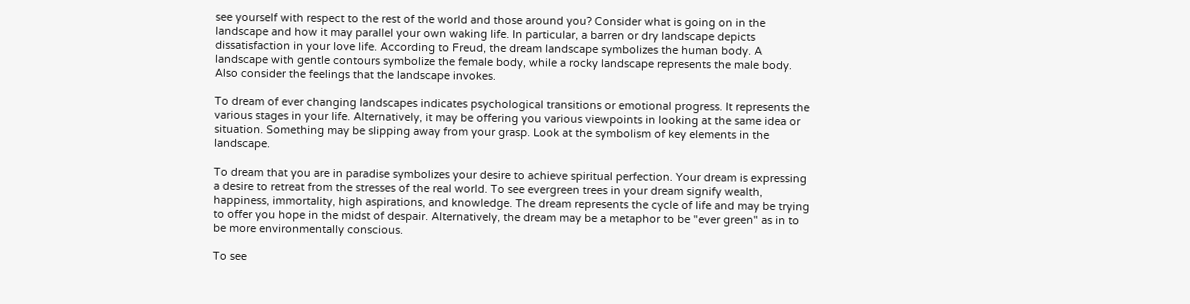see yourself with respect to the rest of the world and those around you? Consider what is going on in the landscape and how it may parallel your own waking life. In particular, a barren or dry landscape depicts dissatisfaction in your love life. According to Freud, the dream landscape symbolizes the human body. A landscape with gentle contours symbolize the female body, while a rocky landscape represents the male body. Also consider the feelings that the landscape invokes.

To dream of ever changing landscapes indicates psychological transitions or emotional progress. It represents the various stages in your life. Alternatively, it may be offering you various viewpoints in looking at the same idea or situation. Something may be slipping away from your grasp. Look at the symbolism of key elements in the landscape.

To dream that you are in paradise symbolizes your desire to achieve spiritual perfection. Your dream is expressing a desire to retreat from the stresses of the real world. To see evergreen trees in your dream signify wealth, happiness, immortality, high aspirations, and knowledge. The dream represents the cycle of life and may be trying to offer you hope in the midst of despair. Alternatively, the dream may be a metaphor to be "ever green" as in to be more environmentally conscious.

To see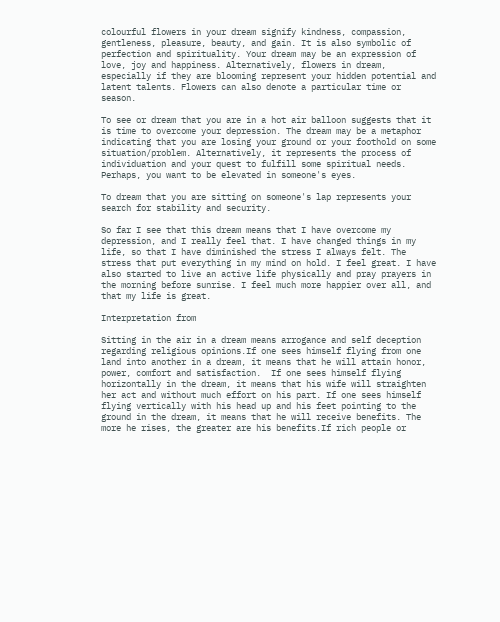colourful flowers in your dream signify kindness, compassion, gentleness, pleasure, beauty, and gain. It is also symbolic of perfection and spirituality. Your dream may be an expression of love, joy and happiness. Alternatively, flowers in dream, especially if they are blooming represent your hidden potential and latent talents. Flowers can also denote a particular time or season.

To see or dream that you are in a hot air balloon suggests that it is time to overcome your depression. The dream may be a metaphor indicating that you are losing your ground or your foothold on some situation/problem. Alternatively, it represents the process of individuation and your quest to fulfill some spiritual needs. Perhaps, you want to be elevated in someone's eyes.

To dream that you are sitting on someone's lap represents your search for stability and security.

So far I see that this dream means that I have overcome my depression, and I really feel that. I have changed things in my life, so that I have diminished the stress I always felt. The stress that put everything in my mind on hold. I feel great. I have also started to live an active life physically and pray prayers in the morning before sunrise. I feel much more happier over all, and that my life is great.

Interpretation from

Sitting in the air in a dream means arrogance and self deception regarding religious opinions.If one sees himself flying from one land into another in a dream, it means that he will attain honor, power, comfort and satisfaction.  If one sees himself flying horizontally in the dream, it means that his wife will straighten her act and without much effort on his part. If one sees himself flying vertically with his head up and his feet pointing to the ground in the dream, it means that he will receive benefits. The more he rises, the greater are his benefits.If rich people or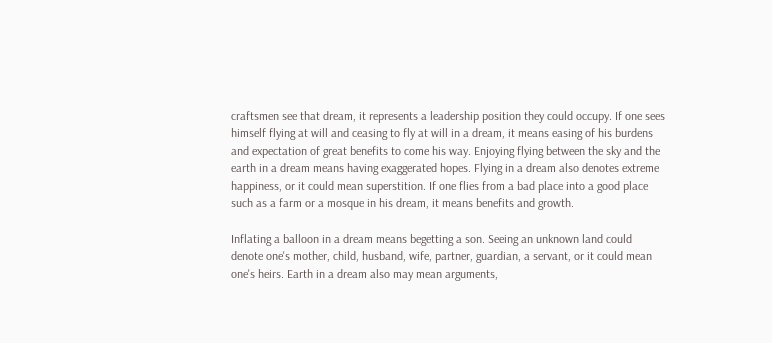craftsmen see that dream, it represents a leadership position they could occupy. If one sees himself flying at will and ceasing to fly at will in a dream, it means easing of his burdens and expectation of great benefits to come his way. Enjoying flying between the sky and the earth in a dream means having exaggerated hopes. Flying in a dream also denotes extreme happiness, or it could mean superstition. If one flies from a bad place into a good place such as a farm or a mosque in his dream, it means benefits and growth.

Inflating a balloon in a dream means begetting a son. Seeing an unknown land could denote one's mother, child, husband, wife, partner, guardian, a servant, or it could mean one's heirs. Earth in a dream also may mean arguments,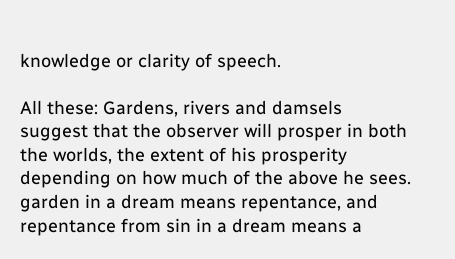knowledge or clarity of speech.

All these: Gardens, rivers and damsels suggest that the observer will prosper in both the worlds, the extent of his prosperity depending on how much of the above he sees. garden in a dream means repentance, and repentance from sin in a dream means a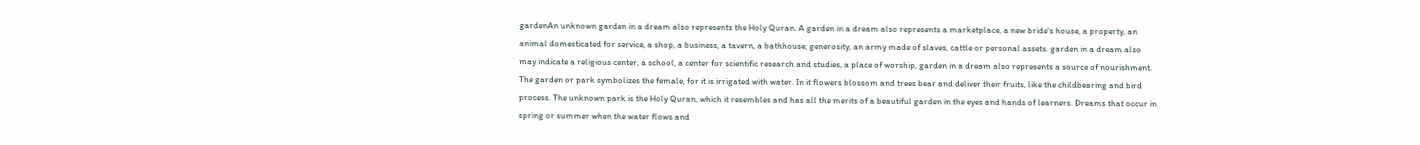gardenAn unknown garden in a dream also represents the Holy Quran. A garden in a dream also represents a marketplace, a new bride's house, a property, an animal domesticated for service, a shop, a business, a tavern, a bathhouse, generosity, an army made of slaves, cattle or personal assets. garden in a dream also may indicate a religious center, a school, a center for scientific research and studies, a place of worship, garden in a dream also represents a source of nourishment. The garden or park symbolizes the female, for it is irrigated with water. In it flowers blossom and trees bear and deliver their fruits, like the childbearing and bird process. The unknown park is the Holy Quran, which it resembles and has all the merits of a beautiful garden in the eyes and hands of learners. Dreams that occur in spring or summer when the water flows and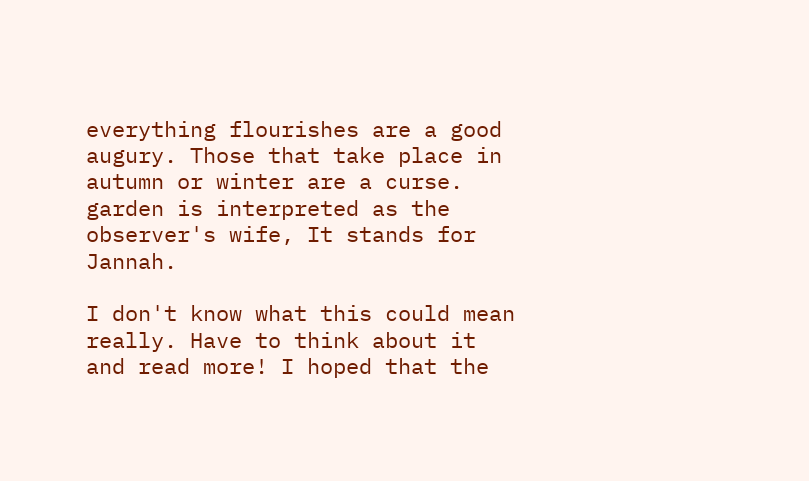everything flourishes are a good augury. Those that take place in autumn or winter are a curse. garden is interpreted as the observer's wife, It stands for Jannah.

I don't know what this could mean really. Have to think about it and read more! I hoped that the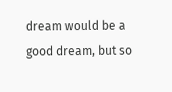dream would be a good dream, but so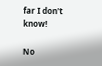far I don't know!

No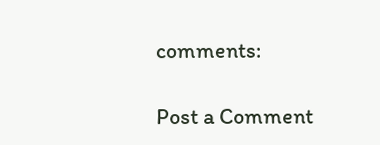comments:

Post a Comment